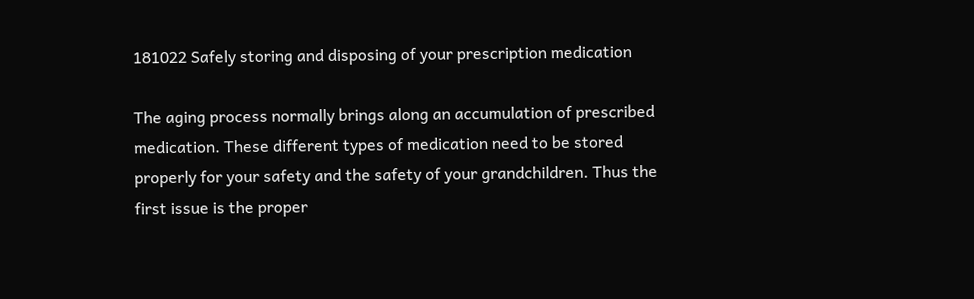181022 Safely storing and disposing of your prescription medication

The aging process normally brings along an accumulation of prescribed medication. These different types of medication need to be stored properly for your safety and the safety of your grandchildren. Thus the first issue is the proper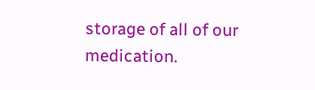storage of all of our medication.